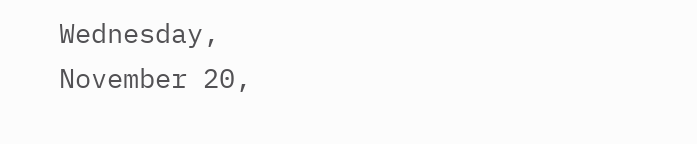Wednesday, November 20,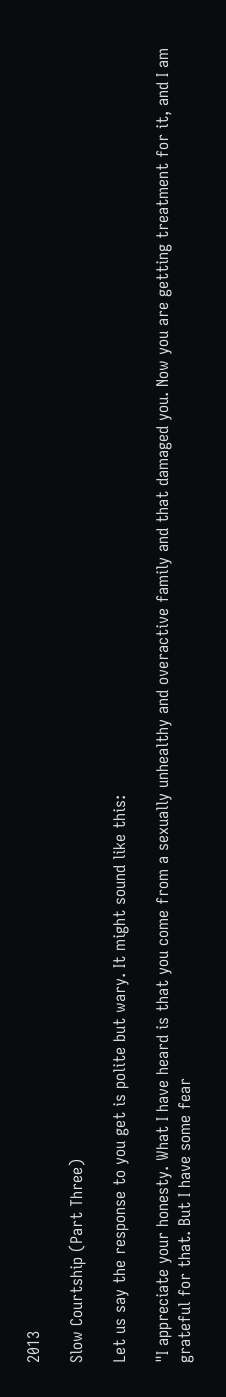2013

Slow Courtship (Part Three)

Let us say the response to you get is polite but wary. It might sound like this:

"I appreciate your honesty. What I have heard is that you come from a sexually unhealthy and overactive family and that damaged you. Now you are getting treatment for it, and I am grateful for that. But I have some fear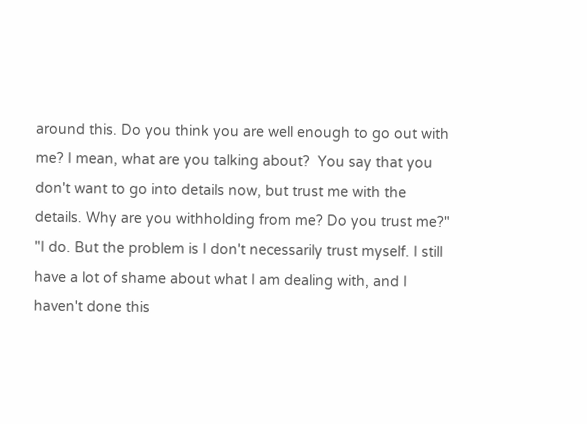around this. Do you think you are well enough to go out with me? I mean, what are you talking about?  You say that you don't want to go into details now, but trust me with the details. Why are you withholding from me? Do you trust me?"
"I do. But the problem is I don't necessarily trust myself. I still have a lot of shame about what I am dealing with, and I haven't done this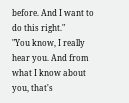before. And I want to do this right."
"You know, I really hear you. And from what I know about you, that's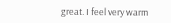great. I feel very warm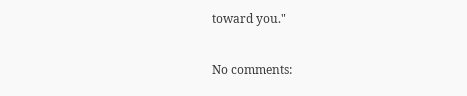toward you."

No comments: